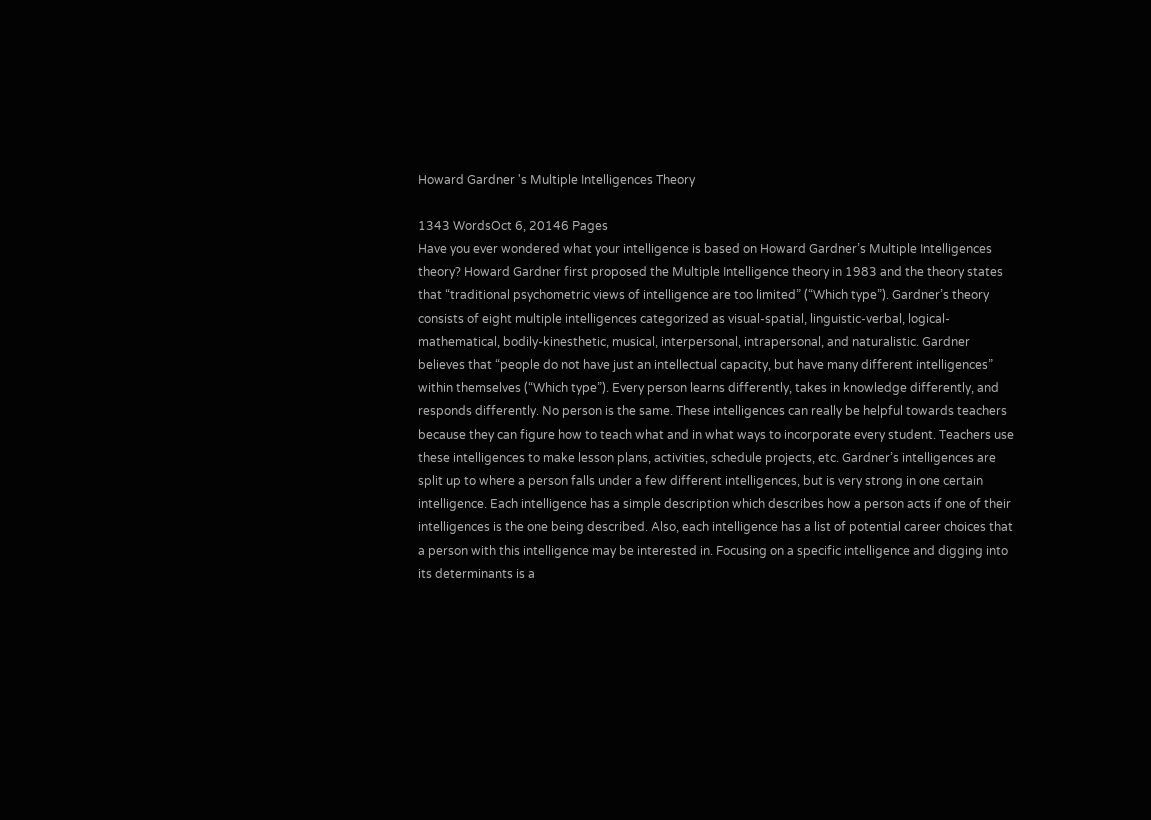Howard Gardner 's Multiple Intelligences Theory

1343 WordsOct 6, 20146 Pages
Have you ever wondered what your intelligence is based on Howard Gardner’s Multiple Intelligences theory? Howard Gardner first proposed the Multiple Intelligence theory in 1983 and the theory states that “traditional psychometric views of intelligence are too limited” (“Which type”). Gardner’s theory consists of eight multiple intelligences categorized as visual-spatial, linguistic-verbal, logical-mathematical, bodily-kinesthetic, musical, interpersonal, intrapersonal, and naturalistic. Gardner believes that “people do not have just an intellectual capacity, but have many different intelligences” within themselves (“Which type”). Every person learns differently, takes in knowledge differently, and responds differently. No person is the same. These intelligences can really be helpful towards teachers because they can figure how to teach what and in what ways to incorporate every student. Teachers use these intelligences to make lesson plans, activities, schedule projects, etc. Gardner’s intelligences are split up to where a person falls under a few different intelligences, but is very strong in one certain intelligence. Each intelligence has a simple description which describes how a person acts if one of their intelligences is the one being described. Also, each intelligence has a list of potential career choices that a person with this intelligence may be interested in. Focusing on a specific intelligence and digging into its determinants is a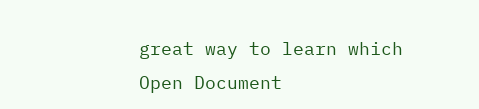great way to learn which
Open Document